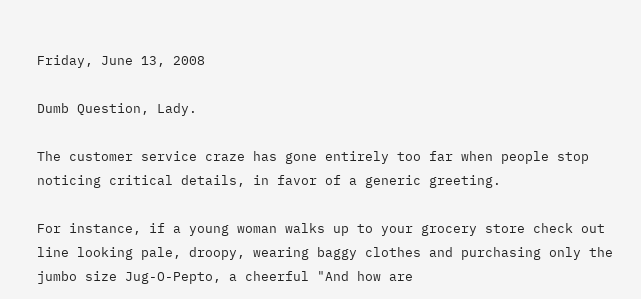Friday, June 13, 2008

Dumb Question, Lady.

The customer service craze has gone entirely too far when people stop noticing critical details, in favor of a generic greeting.

For instance, if a young woman walks up to your grocery store check out line looking pale, droopy, wearing baggy clothes and purchasing only the jumbo size Jug-O-Pepto, a cheerful "And how are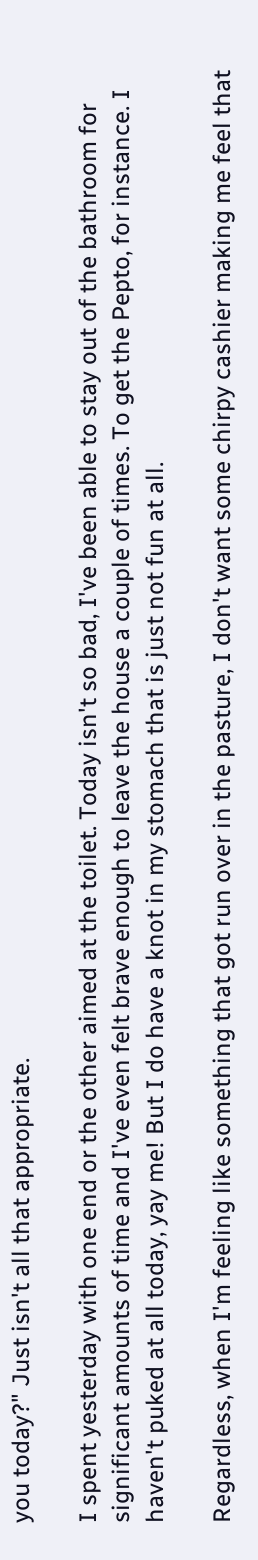you today?" Just isn't all that appropriate.

I spent yesterday with one end or the other aimed at the toilet. Today isn't so bad, I've been able to stay out of the bathroom for significant amounts of time and I've even felt brave enough to leave the house a couple of times. To get the Pepto, for instance. I haven't puked at all today, yay me! But I do have a knot in my stomach that is just not fun at all.

Regardless, when I'm feeling like something that got run over in the pasture, I don't want some chirpy cashier making me feel that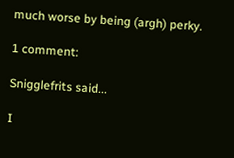much worse by being (argh) perky.

1 comment:

Snigglefrits said...

I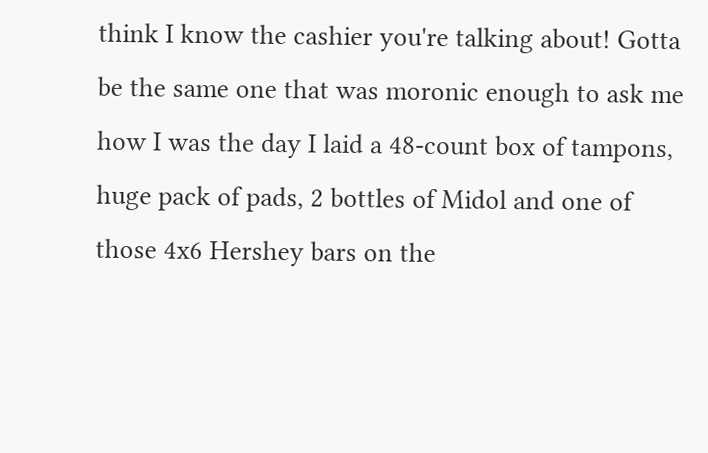think I know the cashier you're talking about! Gotta be the same one that was moronic enough to ask me how I was the day I laid a 48-count box of tampons, huge pack of pads, 2 bottles of Midol and one of those 4x6 Hershey bars on the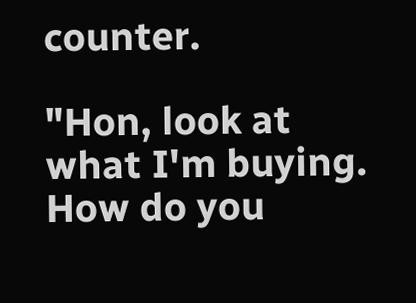counter.

"Hon, look at what I'm buying. How do you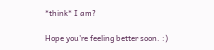*think* I am?

Hope you're feeling better soon. :)